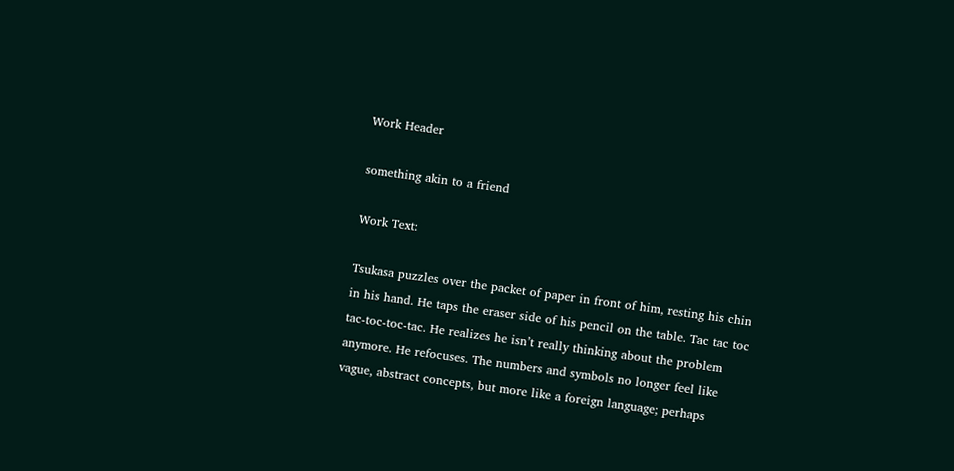Work Header

something akin to a friend

Work Text:

Tsukasa puzzles over the packet of paper in front of him, resting his chin in his hand. He taps the eraser side of his pencil on the table. Tac tac toc tac-toc-toc-tac. He realizes he isn’t really thinking about the problem anymore. He refocuses. The numbers and symbols no longer feel like vague, abstract concepts, but more like a foreign language; perhaps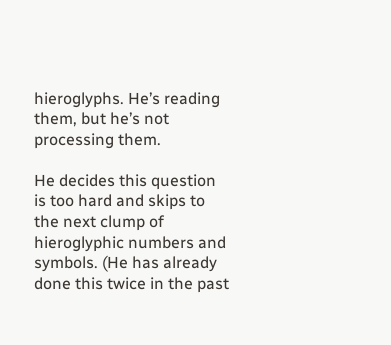hieroglyphs. He’s reading them, but he’s not processing them.

He decides this question is too hard and skips to the next clump of hieroglyphic numbers and symbols. (He has already done this twice in the past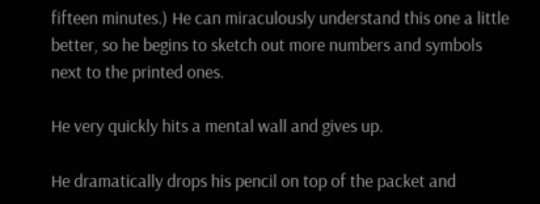fifteen minutes.) He can miraculously understand this one a little better, so he begins to sketch out more numbers and symbols next to the printed ones.

He very quickly hits a mental wall and gives up.

He dramatically drops his pencil on top of the packet and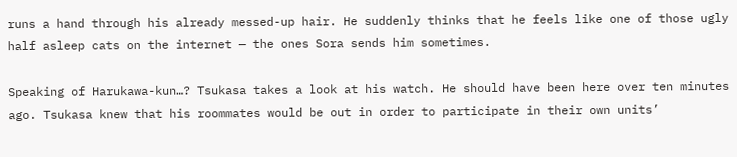runs a hand through his already messed-up hair. He suddenly thinks that he feels like one of those ugly half asleep cats on the internet — the ones Sora sends him sometimes.

Speaking of Harukawa-kun…? Tsukasa takes a look at his watch. He should have been here over ten minutes ago. Tsukasa knew that his roommates would be out in order to participate in their own units’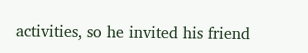activities, so he invited his friend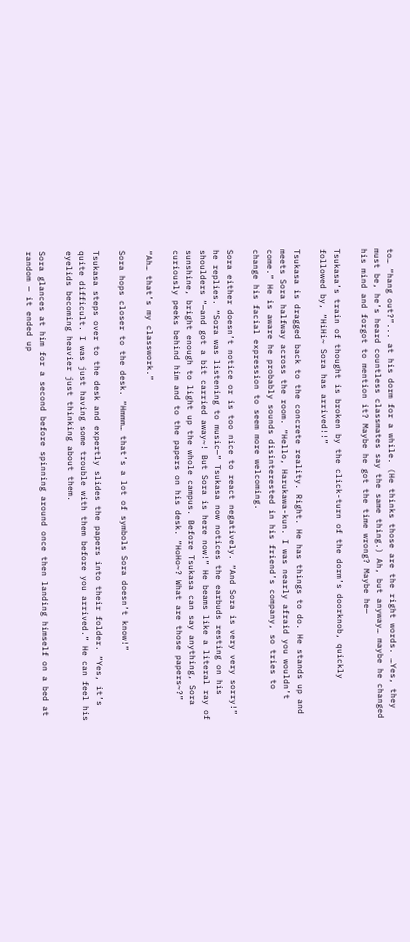to… “hang out?”... at his dorm for a while. (He thinks those are the right words. …Yes, they must be, he’s heard countless classmates say the same thing.) Ah, but anyway… maybe he changed his mind and forgot to mention it? Maybe he got the time wrong? Maybe he—

Tsukasa’s train of thought is broken by the click-turn of the dorm’s doorknob, quickly followed by, “HiHi~ Sora has arrived!!”

Tsukasa is dragged back to the concrete reality. Right. He has things to do. He stands up and meets Sora halfway across the room. “Hello, Harukawa-kun. I was nearly afraid you wouldn’t come.” He is aware he probably sounds disinterested in his friend’s company, so tries to change his facial expression to seem more welcoming.

Sora either doesn’t notice or is too nice to react negatively. “And Sora is very very sorry!” he replies. “Sora was listening to music—” Tsukasa now notices the earbuds resting on his shoulders “—and got a bit carried away~! But Sora is here now!” He beams like a literal ray of sunshine, bright enough to light up the whole campus. Before Tsukasa can say anything, Sora curiously peeks behind him and to the papers on his desk. “HoHo~? What are those papers~?”

“Ah… that’s my classwork.”

Sora hops closer to the desk. “Hmmm… that’s a lot of symbols Sora doesn’t know!”

Tsukasa steps over to the desk and expertly slides the papers into their folder. “Yes, it’s quite difficult. I was just having some trouble with them before you arrived.” He can feel his eyelids becoming heavier just thinking about them.

Sora glances at him for a second before spinning around once then landing himself on a bed at random — it ended up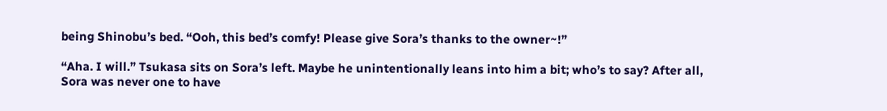being Shinobu’s bed. “Ooh, this bed’s comfy! Please give Sora’s thanks to the owner~!”

“Aha. I will.” Tsukasa sits on Sora’s left. Maybe he unintentionally leans into him a bit; who’s to say? After all, Sora was never one to have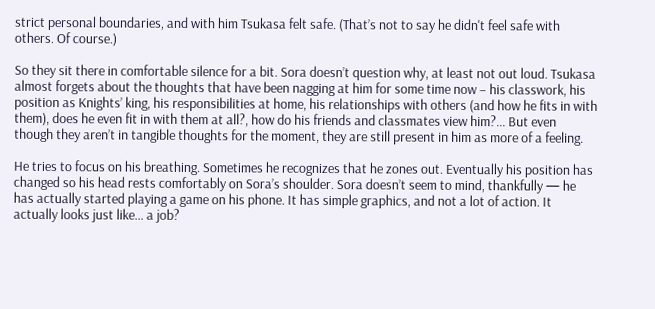strict personal boundaries, and with him Tsukasa felt safe. (That’s not to say he didn't feel safe with others. Of course.)

So they sit there in comfortable silence for a bit. Sora doesn’t question why, at least not out loud. Tsukasa almost forgets about the thoughts that have been nagging at him for some time now – his classwork, his position as Knights’ king, his responsibilities at home, his relationships with others (and how he fits in with them), does he even fit in with them at all?, how do his friends and classmates view him?... But even though they aren’t in tangible thoughts for the moment, they are still present in him as more of a feeling.

He tries to focus on his breathing. Sometimes he recognizes that he zones out. Eventually his position has changed so his head rests comfortably on Sora’s shoulder. Sora doesn’t seem to mind, thankfully — he has actually started playing a game on his phone. It has simple graphics, and not a lot of action. It actually looks just like… a job?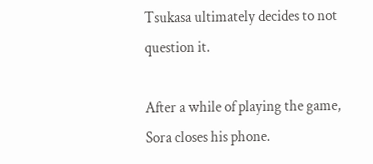Tsukasa ultimately decides to not question it.

After a while of playing the game, Sora closes his phone.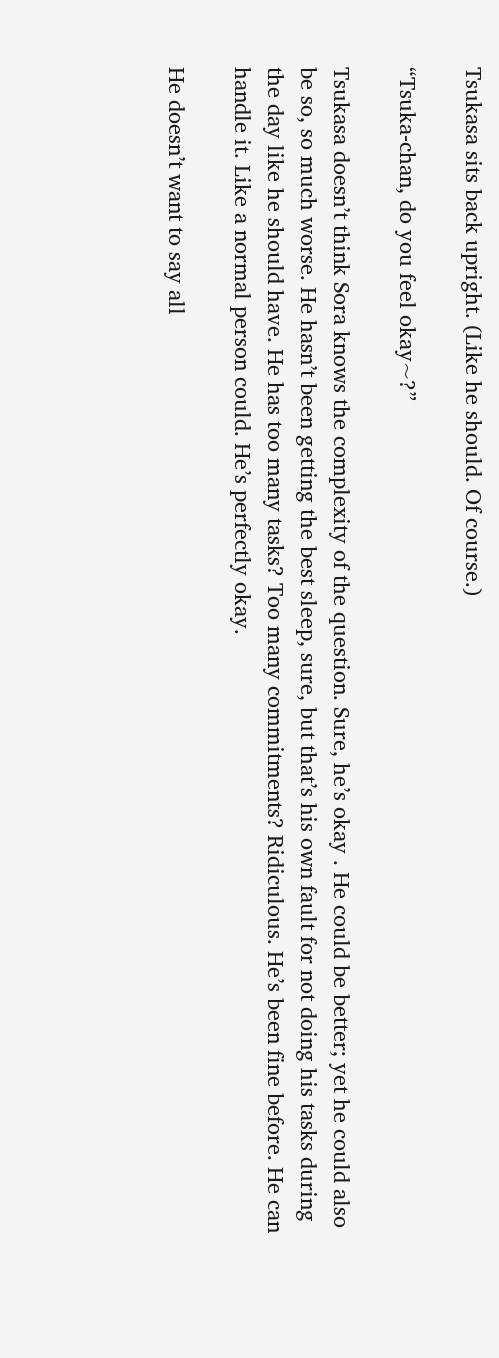Tsukasa sits back upright. (Like he should. Of course.)

“Tsuka-chan, do you feel okay~?”

Tsukasa doesn’t think Sora knows the complexity of the question. Sure, he’s okay . He could be better; yet he could also be so, so much worse. He hasn’t been getting the best sleep, sure, but that’s his own fault for not doing his tasks during the day like he should have. He has too many tasks? Too many commitments? Ridiculous. He’s been fine before. He can handle it. Like a normal person could. He’s perfectly okay.

He doesn’t want to say all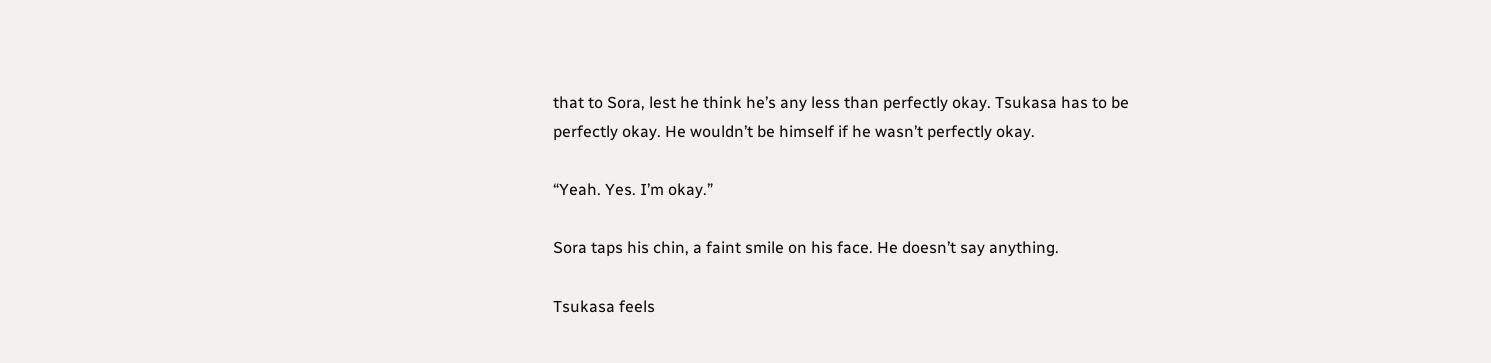that to Sora, lest he think he’s any less than perfectly okay. Tsukasa has to be perfectly okay. He wouldn’t be himself if he wasn’t perfectly okay.

“Yeah. Yes. I’m okay.”

Sora taps his chin, a faint smile on his face. He doesn’t say anything.

Tsukasa feels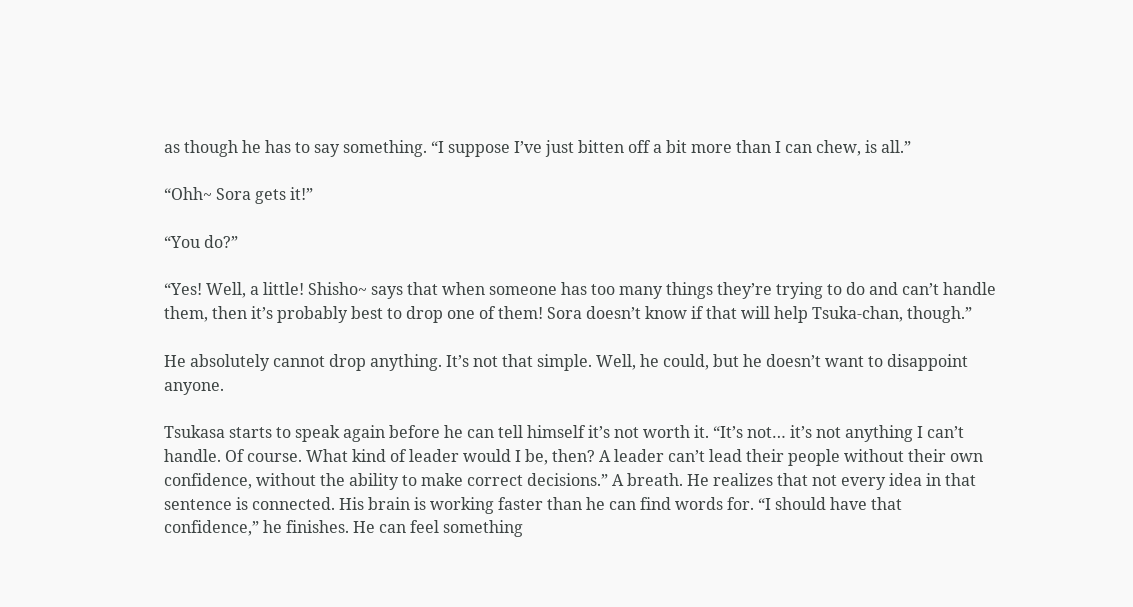as though he has to say something. “I suppose I’ve just bitten off a bit more than I can chew, is all.”

“Ohh~ Sora gets it!”

“You do?”

“Yes! Well, a little! Shisho~ says that when someone has too many things they’re trying to do and can’t handle them, then it’s probably best to drop one of them! Sora doesn’t know if that will help Tsuka-chan, though.”

He absolutely cannot drop anything. It’s not that simple. Well, he could, but he doesn’t want to disappoint anyone.

Tsukasa starts to speak again before he can tell himself it’s not worth it. “It’s not… it’s not anything I can’t handle. Of course. What kind of leader would I be, then? A leader can’t lead their people without their own confidence, without the ability to make correct decisions.” A breath. He realizes that not every idea in that sentence is connected. His brain is working faster than he can find words for. “I should have that confidence,” he finishes. He can feel something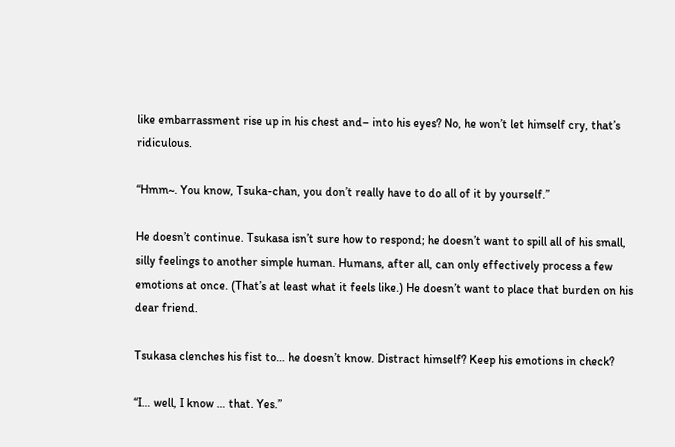like embarrassment rise up in his chest and– into his eyes? No, he won’t let himself cry, that’s ridiculous.

“Hmm~. You know, Tsuka-chan, you don’t really have to do all of it by yourself.”

He doesn’t continue. Tsukasa isn’t sure how to respond; he doesn’t want to spill all of his small, silly feelings to another simple human. Humans, after all, can only effectively process a few emotions at once. (That’s at least what it feels like.) He doesn’t want to place that burden on his dear friend.

Tsukasa clenches his fist to… he doesn’t know. Distract himself? Keep his emotions in check?

“I… well, I know … that. Yes.”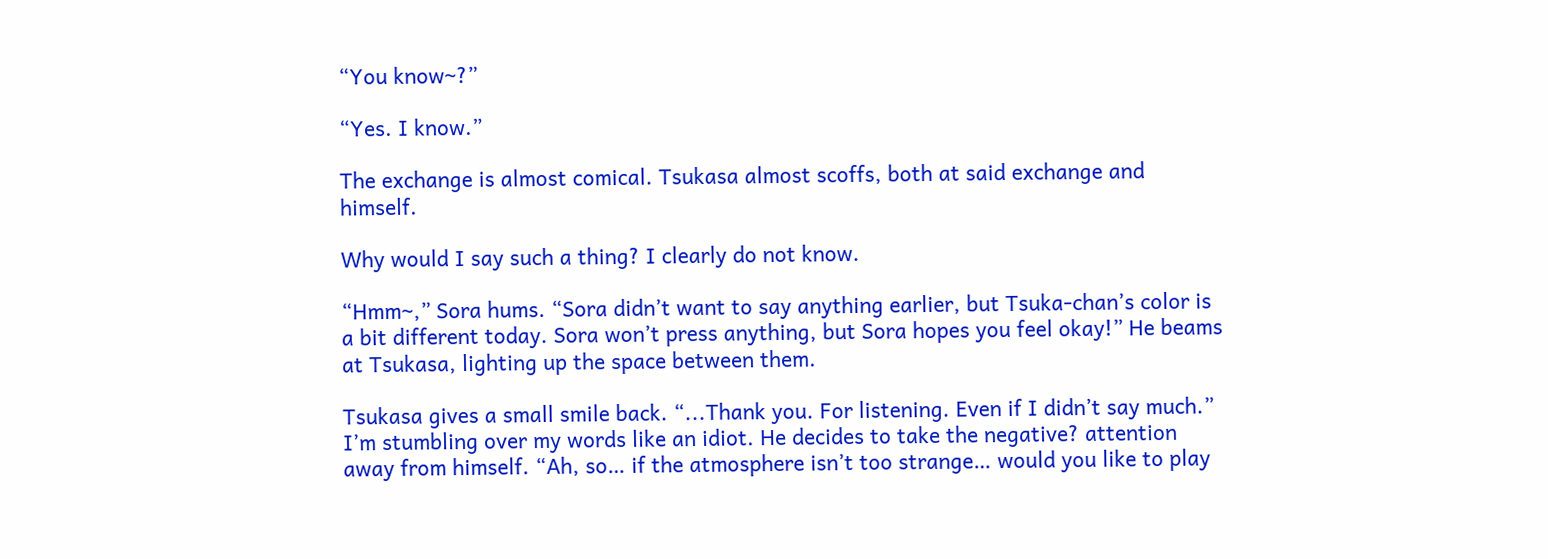“You know~?”

“Yes. I know.”

The exchange is almost comical. Tsukasa almost scoffs, both at said exchange and himself.

Why would I say such a thing? I clearly do not know.

“Hmm~,” Sora hums. “Sora didn’t want to say anything earlier, but Tsuka-chan’s color is a bit different today. Sora won’t press anything, but Sora hopes you feel okay!” He beams at Tsukasa, lighting up the space between them.

Tsukasa gives a small smile back. “...Thank you. For listening. Even if I didn’t say much.” I’m stumbling over my words like an idiot. He decides to take the negative? attention away from himself. “Ah, so… if the atmosphere isn’t too strange… would you like to play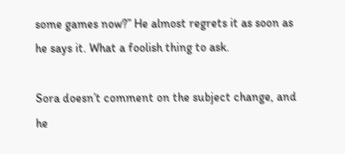some games now?” He almost regrets it as soon as he says it. What a foolish thing to ask.

Sora doesn’t comment on the subject change, and he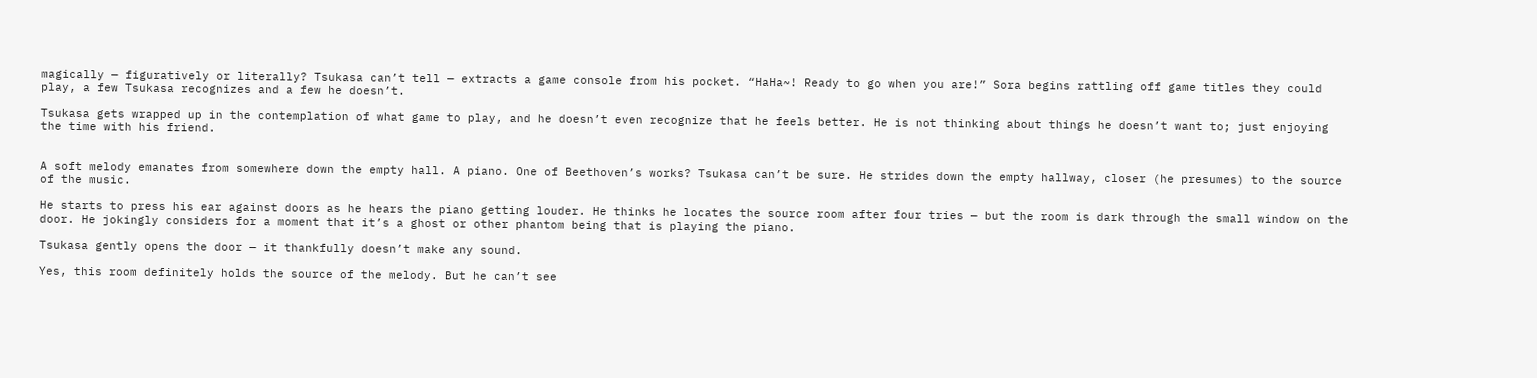magically — figuratively or literally? Tsukasa can’t tell — extracts a game console from his pocket. “HaHa~! Ready to go when you are!” Sora begins rattling off game titles they could play, a few Tsukasa recognizes and a few he doesn’t.

Tsukasa gets wrapped up in the contemplation of what game to play, and he doesn’t even recognize that he feels better. He is not thinking about things he doesn’t want to; just enjoying the time with his friend.


A soft melody emanates from somewhere down the empty hall. A piano. One of Beethoven’s works? Tsukasa can’t be sure. He strides down the empty hallway, closer (he presumes) to the source of the music.

He starts to press his ear against doors as he hears the piano getting louder. He thinks he locates the source room after four tries — but the room is dark through the small window on the door. He jokingly considers for a moment that it’s a ghost or other phantom being that is playing the piano.

Tsukasa gently opens the door — it thankfully doesn’t make any sound.

Yes, this room definitely holds the source of the melody. But he can’t see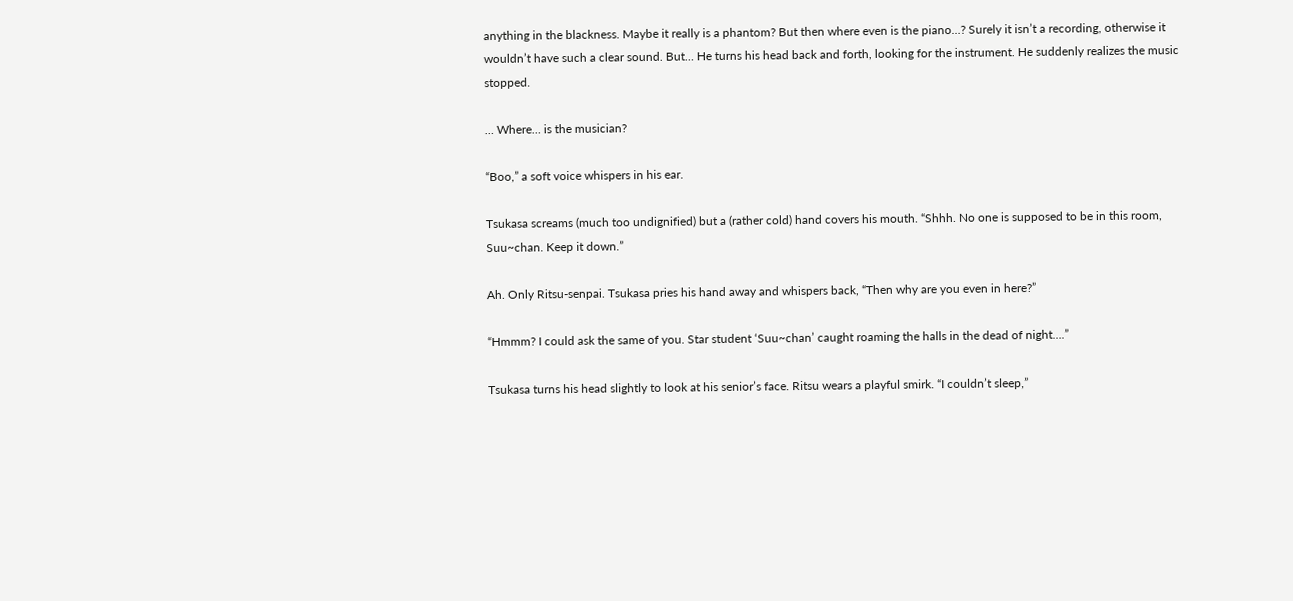anything in the blackness. Maybe it really is a phantom? But then where even is the piano…? Surely it isn’t a recording, otherwise it wouldn’t have such a clear sound. But… He turns his head back and forth, looking for the instrument. He suddenly realizes the music stopped.

… Where… is the musician?

“Boo,” a soft voice whispers in his ear.

Tsukasa screams (much too undignified) but a (rather cold) hand covers his mouth. “Shhh. No one is supposed to be in this room, Suu~chan. Keep it down.”

Ah. Only Ritsu-senpai. Tsukasa pries his hand away and whispers back, “Then why are you even in here?”

“Hmmm? I could ask the same of you. Star student ‘Suu~chan’ caught roaming the halls in the dead of night….”

Tsukasa turns his head slightly to look at his senior’s face. Ritsu wears a playful smirk. “I couldn’t sleep,”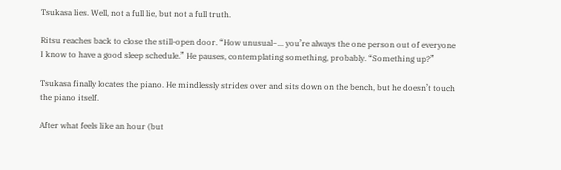Tsukasa lies. Well, not a full lie, but not a full truth.

Ritsu reaches back to close the still-open door. “How unusual~... you’re always the one person out of everyone I know to have a good sleep schedule.” He pauses, contemplating something, probably. “Something up?”

Tsukasa finally locates the piano. He mindlessly strides over and sits down on the bench, but he doesn’t touch the piano itself.

After what feels like an hour (but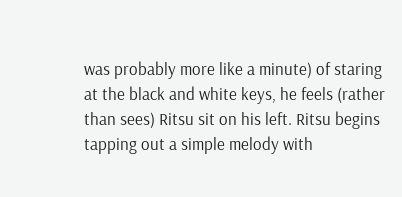was probably more like a minute) of staring at the black and white keys, he feels (rather than sees) Ritsu sit on his left. Ritsu begins tapping out a simple melody with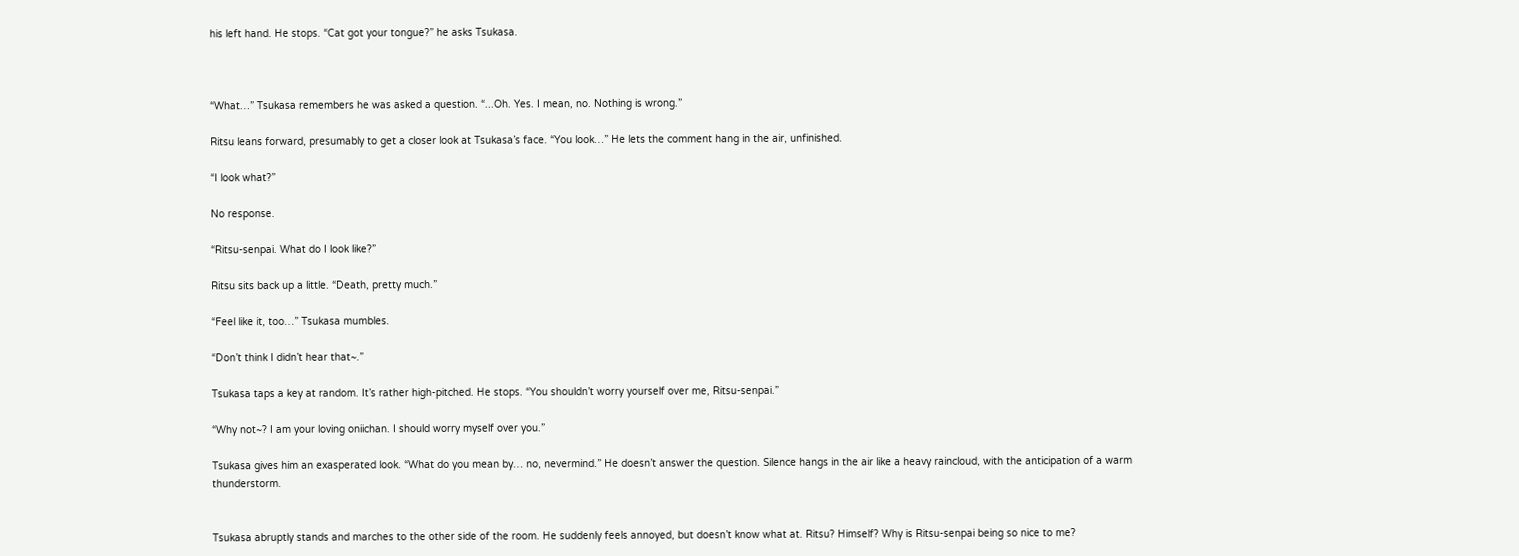his left hand. He stops. “Cat got your tongue?” he asks Tsukasa.



“What…” Tsukasa remembers he was asked a question. “...Oh. Yes. I mean, no. Nothing is wrong.”

Ritsu leans forward, presumably to get a closer look at Tsukasa’s face. “You look…” He lets the comment hang in the air, unfinished.

“I look what?”

No response.

“Ritsu-senpai. What do I look like?”

Ritsu sits back up a little. “Death, pretty much.”

“Feel like it, too…” Tsukasa mumbles.

“Don’t think I didn’t hear that~.”

Tsukasa taps a key at random. It’s rather high-pitched. He stops. “You shouldn’t worry yourself over me, Ritsu-senpai.”

“Why not~? I am your loving oniichan. I should worry myself over you.”

Tsukasa gives him an exasperated look. “What do you mean by… no, nevermind.” He doesn’t answer the question. Silence hangs in the air like a heavy raincloud, with the anticipation of a warm thunderstorm.


Tsukasa abruptly stands and marches to the other side of the room. He suddenly feels annoyed, but doesn’t know what at. Ritsu? Himself? Why is Ritsu-senpai being so nice to me?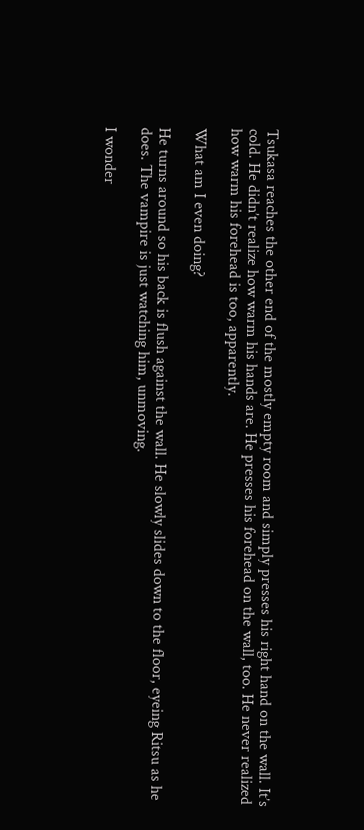Tsukasa reaches the other end of the mostly empty room and simply presses his right hand on the wall. It’s cold. He didn’t realize how warm his hands are. He presses his forehead on the wall, too. He never realized how warm his forehead is too, apparently.

What am I even doing?

He turns around so his back is flush against the wall. He slowly slides down to the floor, eyeing Ritsu as he does. The vampire is just watching him, unmoving.

I wonder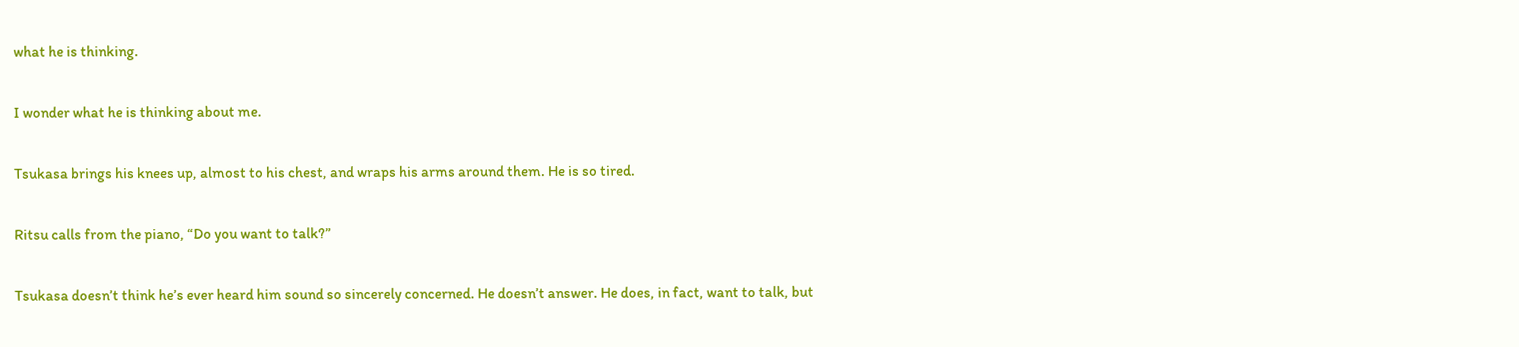what he is thinking.

I wonder what he is thinking about me.

Tsukasa brings his knees up, almost to his chest, and wraps his arms around them. He is so tired.

Ritsu calls from the piano, “Do you want to talk?”

Tsukasa doesn’t think he’s ever heard him sound so sincerely concerned. He doesn’t answer. He does, in fact, want to talk, but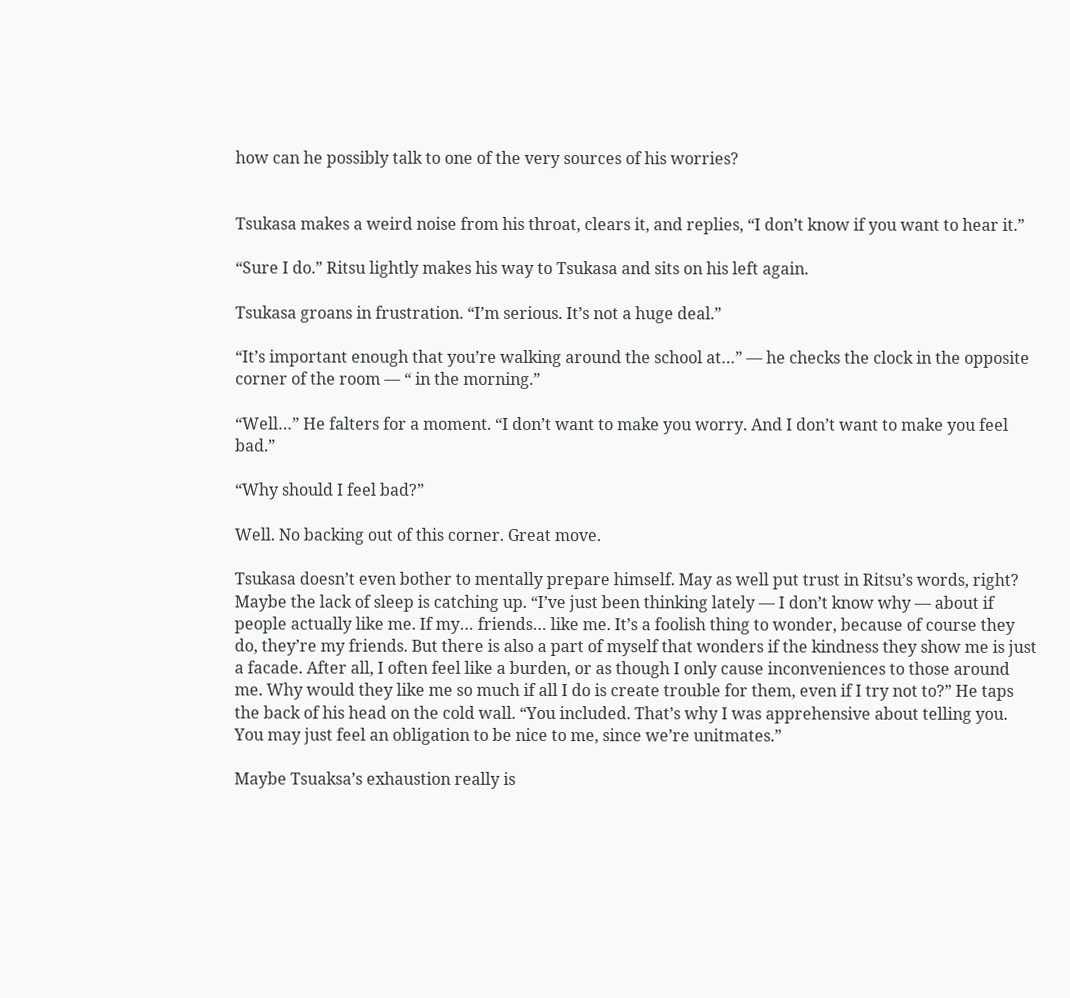how can he possibly talk to one of the very sources of his worries?


Tsukasa makes a weird noise from his throat, clears it, and replies, “I don’t know if you want to hear it.”

“Sure I do.” Ritsu lightly makes his way to Tsukasa and sits on his left again.

Tsukasa groans in frustration. “I’m serious. It’s not a huge deal.”

“It’s important enough that you’re walking around the school at…” — he checks the clock in the opposite corner of the room — “ in the morning.”

“Well…” He falters for a moment. “I don’t want to make you worry. And I don’t want to make you feel bad.”

“Why should I feel bad?”

Well. No backing out of this corner. Great move.

Tsukasa doesn’t even bother to mentally prepare himself. May as well put trust in Ritsu’s words, right? Maybe the lack of sleep is catching up. “I’ve just been thinking lately — I don’t know why — about if people actually like me. If my… friends… like me. It’s a foolish thing to wonder, because of course they do, they’re my friends. But there is also a part of myself that wonders if the kindness they show me is just a facade. After all, I often feel like a burden, or as though I only cause inconveniences to those around me. Why would they like me so much if all I do is create trouble for them, even if I try not to?” He taps the back of his head on the cold wall. “You included. That’s why I was apprehensive about telling you. You may just feel an obligation to be nice to me, since we’re unitmates.”

Maybe Tsuaksa’s exhaustion really is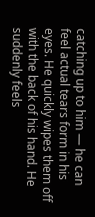catching up to him — he can feel actual tears form in his eyes. He quickly wipes them off with the back of his hand. He suddenly feels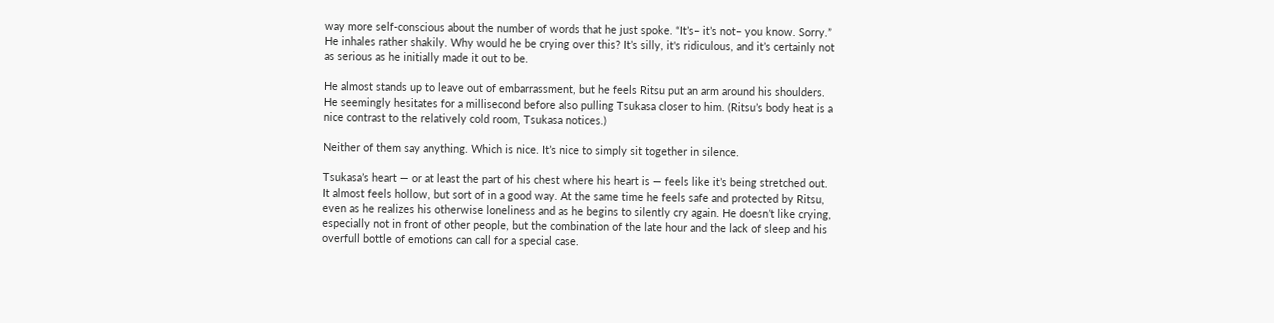way more self-conscious about the number of words that he just spoke. “It’s– it’s not– you know. Sorry.” He inhales rather shakily. Why would he be crying over this? It’s silly, it's ridiculous, and it’s certainly not as serious as he initially made it out to be.

He almost stands up to leave out of embarrassment, but he feels Ritsu put an arm around his shoulders. He seemingly hesitates for a millisecond before also pulling Tsukasa closer to him. (Ritsu’s body heat is a nice contrast to the relatively cold room, Tsukasa notices.)

Neither of them say anything. Which is nice. It’s nice to simply sit together in silence.

Tsukasa’s heart — or at least the part of his chest where his heart is — feels like it’s being stretched out. It almost feels hollow, but sort of in a good way. At the same time he feels safe and protected by Ritsu, even as he realizes his otherwise loneliness and as he begins to silently cry again. He doesn’t like crying, especially not in front of other people, but the combination of the late hour and the lack of sleep and his overfull bottle of emotions can call for a special case.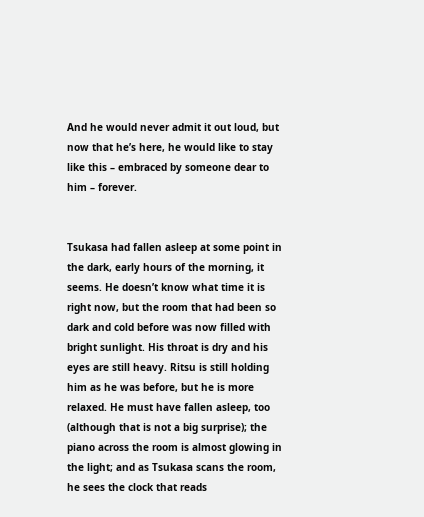And he would never admit it out loud, but now that he’s here, he would like to stay like this – embraced by someone dear to him – forever.


Tsukasa had fallen asleep at some point in the dark, early hours of the morning, it seems. He doesn’t know what time it is right now, but the room that had been so dark and cold before was now filled with bright sunlight. His throat is dry and his eyes are still heavy. Ritsu is still holding him as he was before, but he is more relaxed. He must have fallen asleep, too (although that is not a big surprise); the piano across the room is almost glowing in the light; and as Tsukasa scans the room, he sees the clock that reads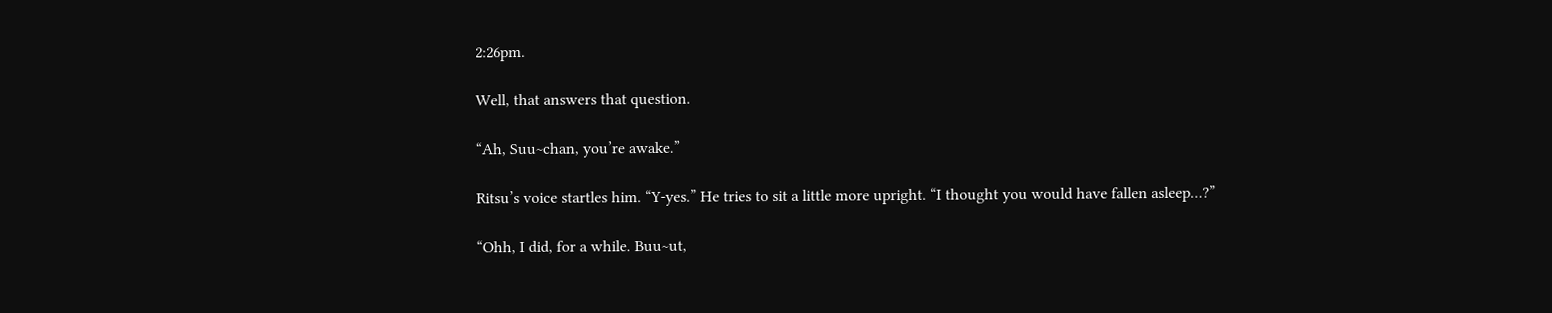2:26pm.

Well, that answers that question.

“Ah, Suu~chan, you’re awake.”

Ritsu’s voice startles him. “Y-yes.” He tries to sit a little more upright. “I thought you would have fallen asleep…?”

“Ohh, I did, for a while. Buu~ut,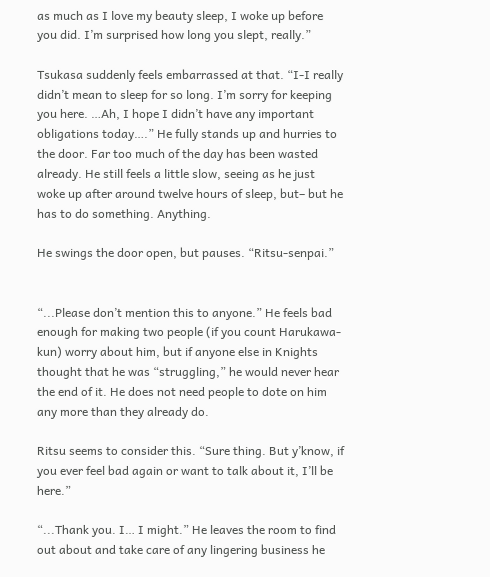as much as I love my beauty sleep, I woke up before you did. I’m surprised how long you slept, really.”

Tsukasa suddenly feels embarrassed at that. “I-I really didn’t mean to sleep for so long. I’m sorry for keeping you here. …Ah, I hope I didn’t have any important obligations today….” He fully stands up and hurries to the door. Far too much of the day has been wasted already. He still feels a little slow, seeing as he just woke up after around twelve hours of sleep, but– but he has to do something. Anything.

He swings the door open, but pauses. “Ritsu-senpai.”


“...Please don’t mention this to anyone.” He feels bad enough for making two people (if you count Harukawa-kun) worry about him, but if anyone else in Knights thought that he was “struggling,” he would never hear the end of it. He does not need people to dote on him any more than they already do.

Ritsu seems to consider this. “Sure thing. But y’know, if you ever feel bad again or want to talk about it, I’ll be here.”

“...Thank you. I… I might.” He leaves the room to find out about and take care of any lingering business he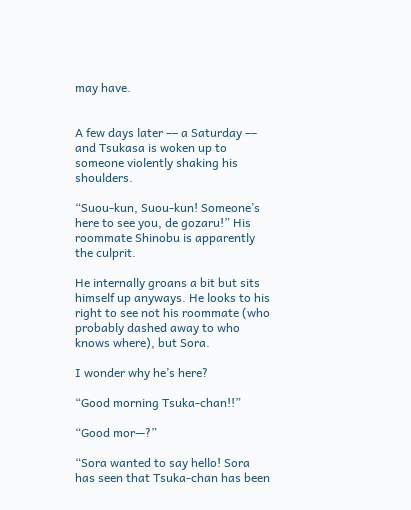may have.


A few days later –– a Saturday –– and Tsukasa is woken up to someone violently shaking his shoulders.

“Suou-kun, Suou-kun! Someone’s here to see you, de gozaru!” His roommate Shinobu is apparently the culprit.

He internally groans a bit but sits himself up anyways. He looks to his right to see not his roommate (who probably dashed away to who knows where), but Sora.

I wonder why he’s here?

“Good morning Tsuka-chan!!”

“Good mor—?”

“Sora wanted to say hello! Sora has seen that Tsuka-chan has been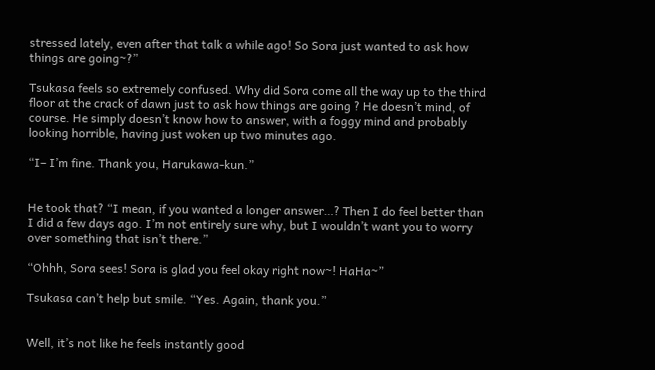stressed lately, even after that talk a while ago! So Sora just wanted to ask how things are going~?”

Tsukasa feels so extremely confused. Why did Sora come all the way up to the third floor at the crack of dawn just to ask how things are going ? He doesn’t mind, of course. He simply doesn’t know how to answer, with a foggy mind and probably looking horrible, having just woken up two minutes ago.

“I– I’m fine. Thank you, Harukawa-kun.”


He took that? “I mean, if you wanted a longer answer…? Then I do feel better than I did a few days ago. I’m not entirely sure why, but I wouldn’t want you to worry over something that isn’t there.”

“Ohhh, Sora sees! Sora is glad you feel okay right now~! HaHa~”

Tsukasa can’t help but smile. “Yes. Again, thank you.”


Well, it’s not like he feels instantly good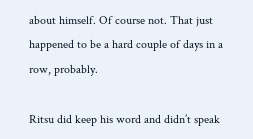about himself. Of course not. That just happened to be a hard couple of days in a row, probably.

Ritsu did keep his word and didn’t speak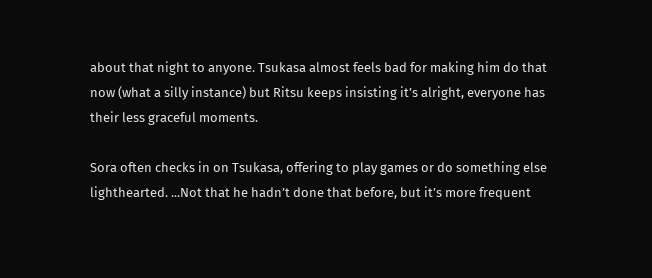about that night to anyone. Tsukasa almost feels bad for making him do that now (what a silly instance) but Ritsu keeps insisting it’s alright, everyone has their less graceful moments.

Sora often checks in on Tsukasa, offering to play games or do something else lighthearted. ...Not that he hadn’t done that before, but it’s more frequent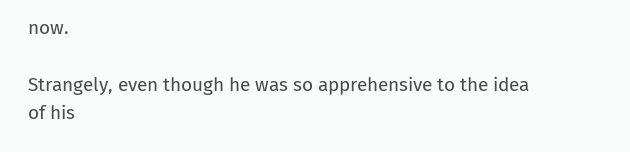now.

Strangely, even though he was so apprehensive to the idea of his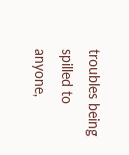troubles being spilled to anyone,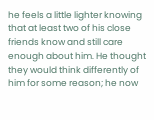he feels a little lighter knowing that at least two of his close friends know and still care enough about him. He thought they would think differently of him for some reason; he now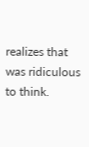realizes that was ridiculous to think.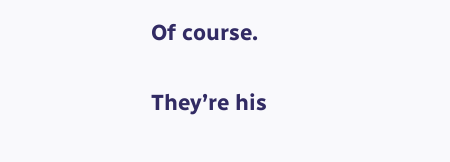Of course.

They’re his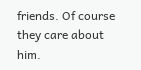friends. Of course they care about him.